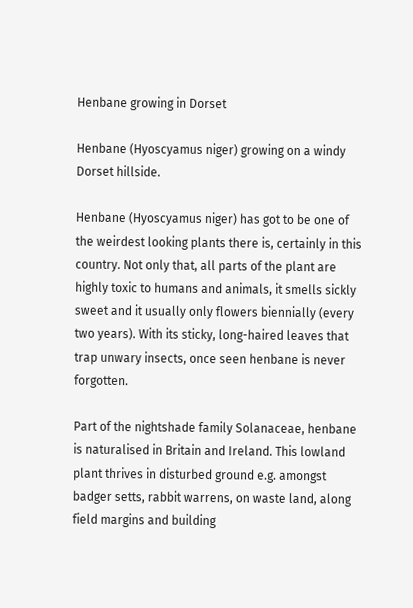Henbane growing in Dorset

Henbane (Hyoscyamus niger) growing on a windy Dorset hillside.

Henbane (Hyoscyamus niger) has got to be one of the weirdest looking plants there is, certainly in this country. Not only that, all parts of the plant are highly toxic to humans and animals, it smells sickly sweet and it usually only flowers biennially (every two years). With its sticky, long-haired leaves that trap unwary insects, once seen henbane is never forgotten.

Part of the nightshade family Solanaceae, henbane is naturalised in Britain and Ireland. This lowland plant thrives in disturbed ground e.g. amongst badger setts, rabbit warrens, on waste land, along field margins and building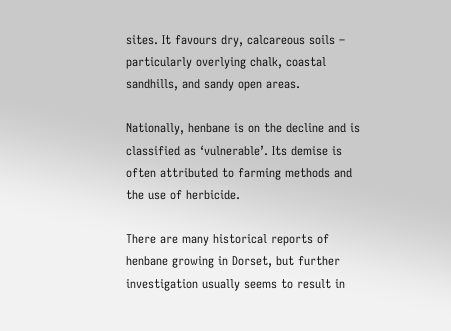sites. It favours dry, calcareous soils – particularly overlying chalk, coastal sandhills, and sandy open areas.

Nationally, henbane is on the decline and is classified as ‘vulnerable’. Its demise is often attributed to farming methods and the use of herbicide.

There are many historical reports of henbane growing in Dorset, but further investigation usually seems to result in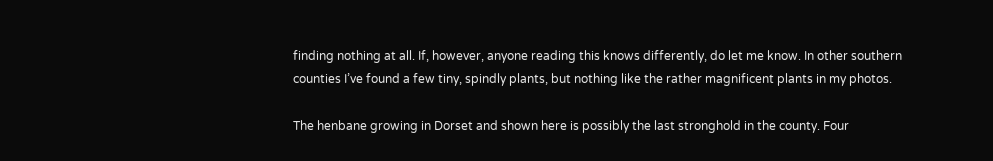finding nothing at all. If, however, anyone reading this knows differently, do let me know. In other southern counties I’ve found a few tiny, spindly plants, but nothing like the rather magnificent plants in my photos.

The henbane growing in Dorset and shown here is possibly the last stronghold in the county. Four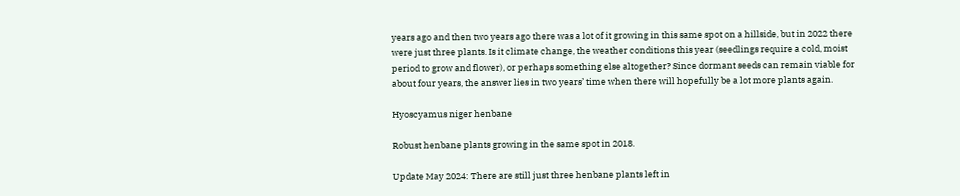years ago and then two years ago there was a lot of it growing in this same spot on a hillside, but in 2022 there were just three plants. Is it climate change, the weather conditions this year (seedlings require a cold, moist period to grow and flower), or perhaps something else altogether? Since dormant seeds can remain viable for about four years, the answer lies in two years’ time when there will hopefully be a lot more plants again.

Hyoscyamus niger henbane

Robust henbane plants growing in the same spot in 2018.

Update May 2024: There are still just three henbane plants left in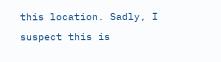this location. Sadly, I suspect this is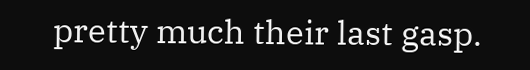pretty much their last gasp.